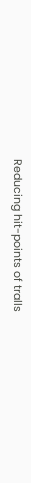Reducing hit-points of tralls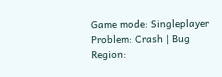Game mode: Singleplayer
Problem: Crash | Bug
Region: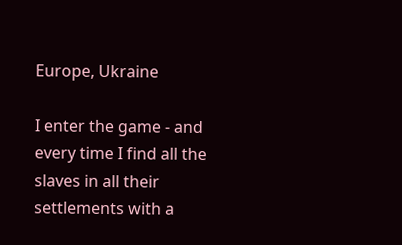Europe, Ukraine

I enter the game - and every time I find all the slaves in all their settlements with a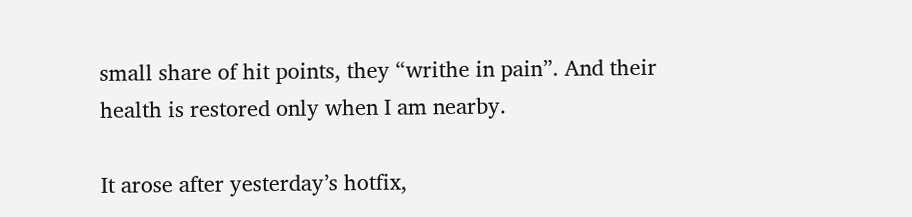small share of hit points, they “writhe in pain”. And their health is restored only when I am nearby.

It arose after yesterday’s hotfix,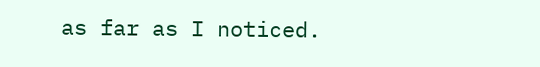as far as I noticed.